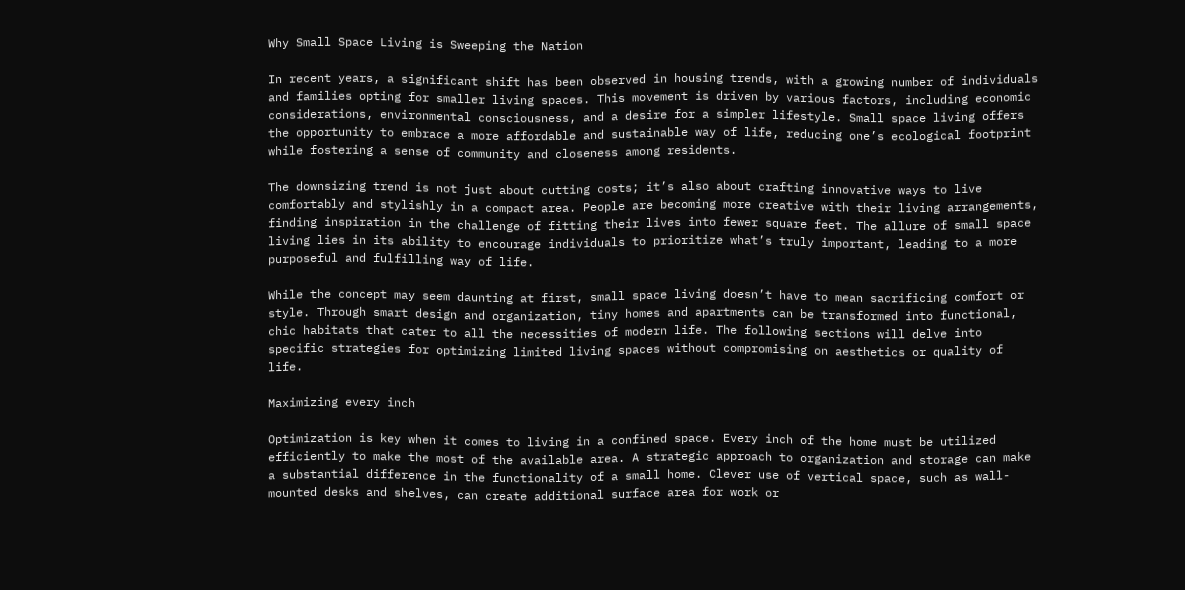Why Small Space Living is Sweeping the Nation

In recent years, a significant shift has been observed in housing trends, with a growing number of individuals and families opting for smaller living spaces. This movement is driven by various factors, including economic considerations, environmental consciousness, and a desire for a simpler lifestyle. Small space living offers the opportunity to embrace a more affordable and sustainable way of life, reducing one’s ecological footprint while fostering a sense of community and closeness among residents.

The downsizing trend is not just about cutting costs; it’s also about crafting innovative ways to live comfortably and stylishly in a compact area. People are becoming more creative with their living arrangements, finding inspiration in the challenge of fitting their lives into fewer square feet. The allure of small space living lies in its ability to encourage individuals to prioritize what’s truly important, leading to a more purposeful and fulfilling way of life.

While the concept may seem daunting at first, small space living doesn’t have to mean sacrificing comfort or style. Through smart design and organization, tiny homes and apartments can be transformed into functional, chic habitats that cater to all the necessities of modern life. The following sections will delve into specific strategies for optimizing limited living spaces without compromising on aesthetics or quality of life.

Maximizing every inch

Optimization is key when it comes to living in a confined space. Every inch of the home must be utilized efficiently to make the most of the available area. A strategic approach to organization and storage can make a substantial difference in the functionality of a small home. Clever use of vertical space, such as wall-mounted desks and shelves, can create additional surface area for work or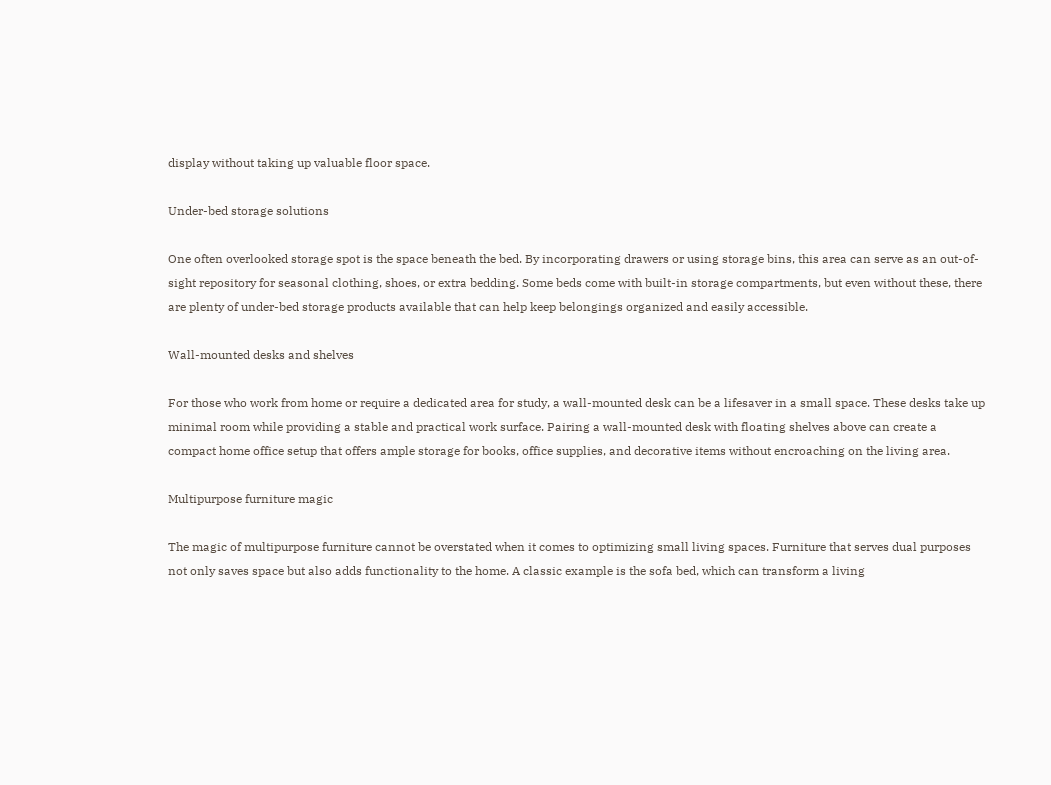display without taking up valuable floor space.

Under-bed storage solutions

One often overlooked storage spot is the space beneath the bed. By incorporating drawers or using storage bins, this area can serve as an out-of-sight repository for seasonal clothing, shoes, or extra bedding. Some beds come with built-in storage compartments, but even without these, there are plenty of under-bed storage products available that can help keep belongings organized and easily accessible.

Wall-mounted desks and shelves

For those who work from home or require a dedicated area for study, a wall-mounted desk can be a lifesaver in a small space. These desks take up minimal room while providing a stable and practical work surface. Pairing a wall-mounted desk with floating shelves above can create a compact home office setup that offers ample storage for books, office supplies, and decorative items without encroaching on the living area.

Multipurpose furniture magic

The magic of multipurpose furniture cannot be overstated when it comes to optimizing small living spaces. Furniture that serves dual purposes not only saves space but also adds functionality to the home. A classic example is the sofa bed, which can transform a living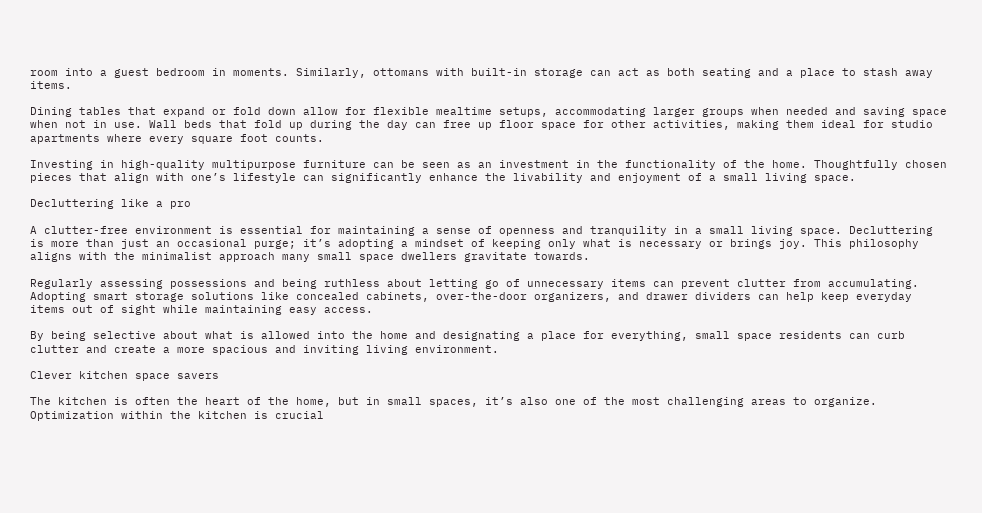room into a guest bedroom in moments. Similarly, ottomans with built-in storage can act as both seating and a place to stash away items.

Dining tables that expand or fold down allow for flexible mealtime setups, accommodating larger groups when needed and saving space when not in use. Wall beds that fold up during the day can free up floor space for other activities, making them ideal for studio apartments where every square foot counts.

Investing in high-quality multipurpose furniture can be seen as an investment in the functionality of the home. Thoughtfully chosen pieces that align with one’s lifestyle can significantly enhance the livability and enjoyment of a small living space.

Decluttering like a pro

A clutter-free environment is essential for maintaining a sense of openness and tranquility in a small living space. Decluttering is more than just an occasional purge; it’s adopting a mindset of keeping only what is necessary or brings joy. This philosophy aligns with the minimalist approach many small space dwellers gravitate towards.

Regularly assessing possessions and being ruthless about letting go of unnecessary items can prevent clutter from accumulating. Adopting smart storage solutions like concealed cabinets, over-the-door organizers, and drawer dividers can help keep everyday items out of sight while maintaining easy access.

By being selective about what is allowed into the home and designating a place for everything, small space residents can curb clutter and create a more spacious and inviting living environment.

Clever kitchen space savers

The kitchen is often the heart of the home, but in small spaces, it’s also one of the most challenging areas to organize. Optimization within the kitchen is crucial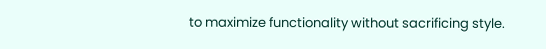to maximize functionality without sacrificing style.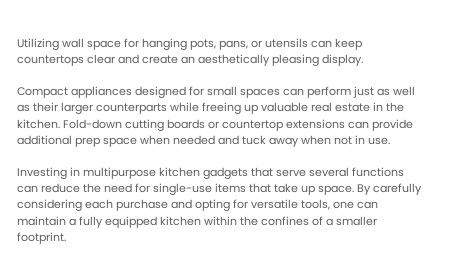Utilizing wall space for hanging pots, pans, or utensils can keep countertops clear and create an aesthetically pleasing display.

Compact appliances designed for small spaces can perform just as well as their larger counterparts while freeing up valuable real estate in the kitchen. Fold-down cutting boards or countertop extensions can provide additional prep space when needed and tuck away when not in use.

Investing in multipurpose kitchen gadgets that serve several functions can reduce the need for single-use items that take up space. By carefully considering each purchase and opting for versatile tools, one can maintain a fully equipped kitchen within the confines of a smaller footprint.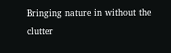Bringing nature in without the clutter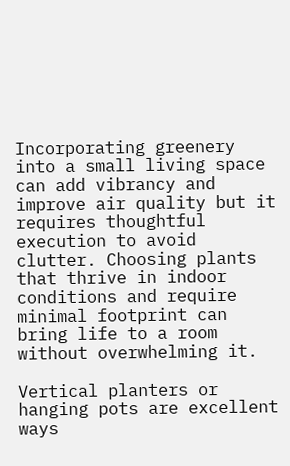Incorporating greenery into a small living space can add vibrancy and improve air quality but it requires thoughtful execution to avoid clutter. Choosing plants that thrive in indoor conditions and require minimal footprint can bring life to a room without overwhelming it.

Vertical planters or hanging pots are excellent ways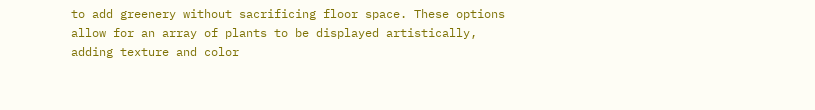to add greenery without sacrificing floor space. These options allow for an array of plants to be displayed artistically, adding texture and color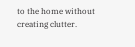to the home without creating clutter.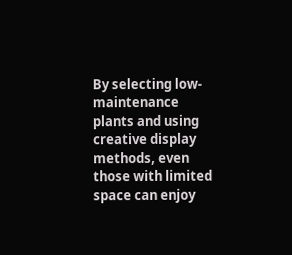By selecting low-maintenance plants and using creative display methods, even those with limited space can enjoy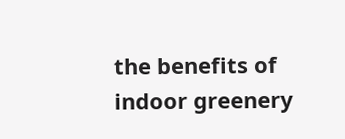the benefits of indoor greenery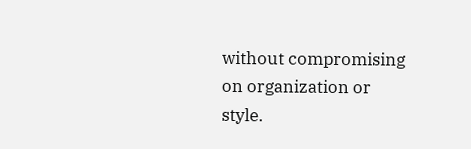without compromising on organization or style.